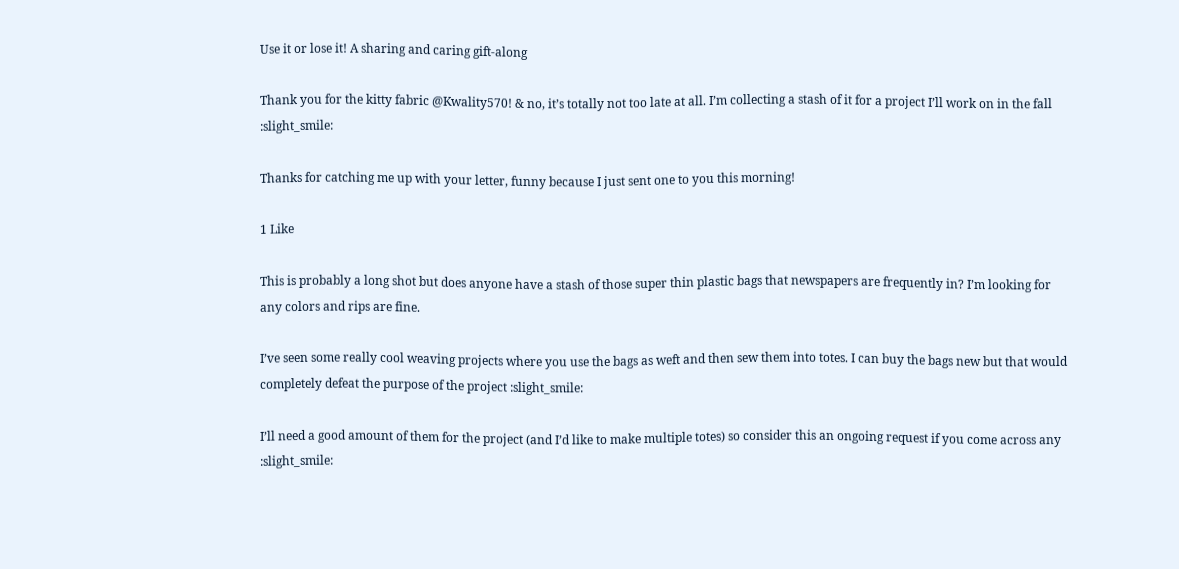Use it or lose it! A sharing and caring gift-along

Thank you for the kitty fabric @Kwality570! & no, it’s totally not too late at all. I’m collecting a stash of it for a project I’ll work on in the fall :slight_smile:

Thanks for catching me up with your letter, funny because I just sent one to you this morning!

1 Like

This is probably a long shot but does anyone have a stash of those super thin plastic bags that newspapers are frequently in? I’m looking for any colors and rips are fine.

I’ve seen some really cool weaving projects where you use the bags as weft and then sew them into totes. I can buy the bags new but that would completely defeat the purpose of the project :slight_smile:

I’ll need a good amount of them for the project (and I’d like to make multiple totes) so consider this an ongoing request if you come across any :slight_smile: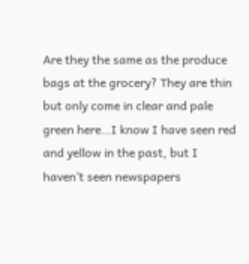Are they the same as the produce bags at the grocery? They are thin but only come in clear and pale green here…I know I have seen red and yellow in the past, but I haven’t seen newspapers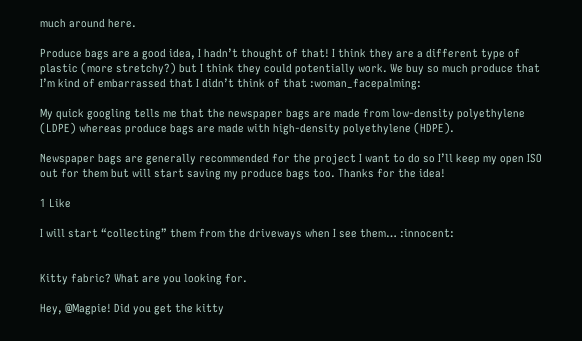much around here.

Produce bags are a good idea, I hadn’t thought of that! I think they are a different type of plastic (more stretchy?) but I think they could potentially work. We buy so much produce that I’m kind of embarrassed that I didn’t think of that :woman_facepalming:

My quick googling tells me that the newspaper bags are made from low-density polyethylene (LDPE) whereas produce bags are made with high-density polyethylene (HDPE).

Newspaper bags are generally recommended for the project I want to do so I’ll keep my open ISO out for them but will start saving my produce bags too. Thanks for the idea!

1 Like

I will start “collecting” them from the driveways when I see them… :innocent:


Kitty fabric? What are you looking for.

Hey, @Magpie! Did you get the kitty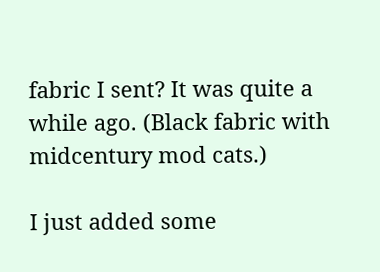fabric I sent? It was quite a while ago. (Black fabric with midcentury mod cats.)

I just added some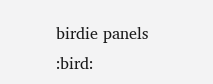birdie panels :bird: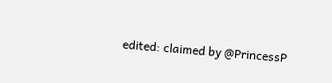edited: claimed by @PrincessP